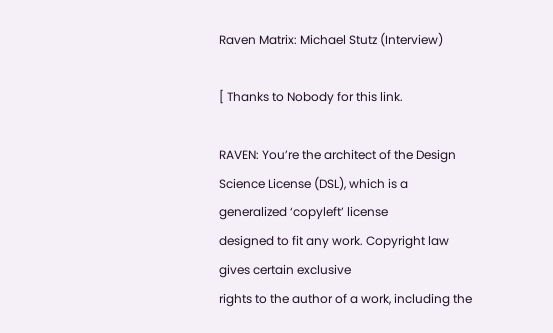Raven Matrix: Michael Stutz (Interview)

[ Thanks to Nobody for this link.

RAVEN: You’re the architect of the Design
Science License (DSL), which is a generalized ‘copyleft’ license
designed to fit any work. Copyright law gives certain exclusive
rights to the author of a work, including the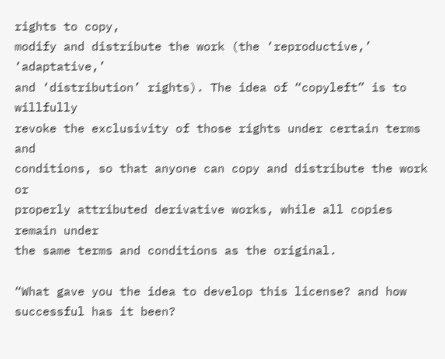rights to copy,
modify and distribute the work (the ‘reproductive,’ ‘adaptative,’
and ‘distribution’ rights). The idea of “copyleft” is to willfully
revoke the exclusivity of those rights under certain terms and
conditions, so that anyone can copy and distribute the work or
properly attributed derivative works, while all copies remain under
the same terms and conditions as the original.

“What gave you the idea to develop this license? and how
successful has it been?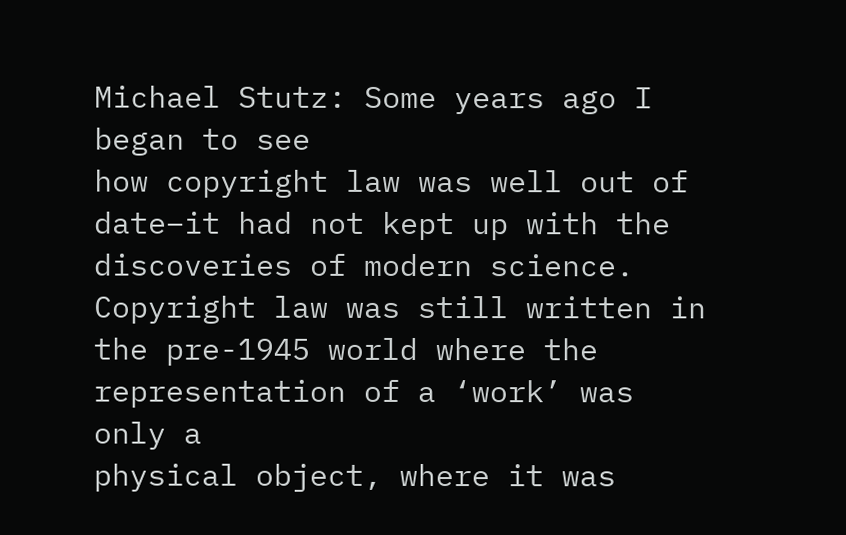Michael Stutz: Some years ago I began to see
how copyright law was well out of date–it had not kept up with the
discoveries of modern science. Copyright law was still written in
the pre-1945 world where the representation of a ‘work’ was only a
physical object, where it was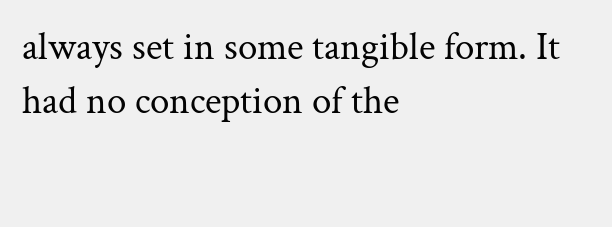always set in some tangible form. It
had no conception of the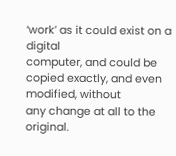‘work’ as it could exist on a digital
computer, and could be copied exactly, and even modified, without
any change at all to the original.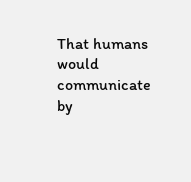That humans would communicate by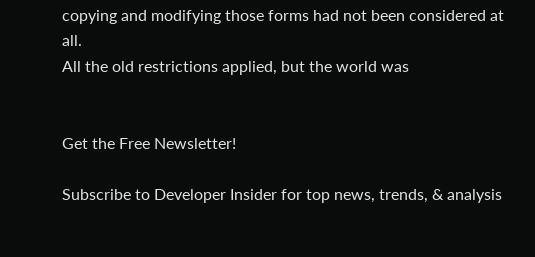copying and modifying those forms had not been considered at all.
All the old restrictions applied, but the world was


Get the Free Newsletter!

Subscribe to Developer Insider for top news, trends, & analysis